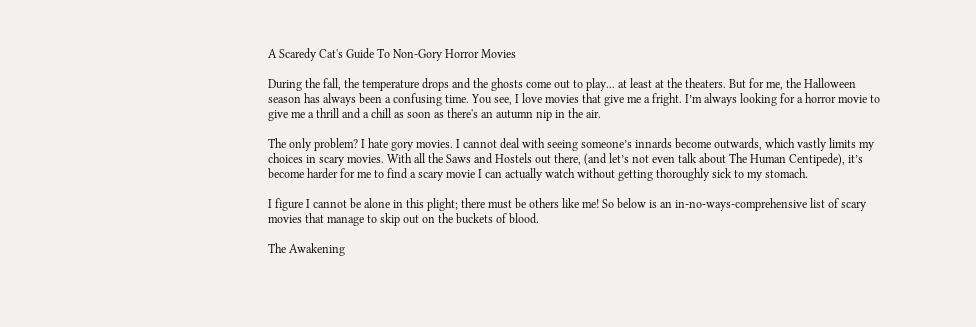A Scaredy Cat's Guide To Non-Gory Horror Movies

During the fall, the temperature drops and the ghosts come out to play... at least at the theaters. But for me, the Halloween season has always been a confusing time. You see, I love movies that give me a fright. I’m always looking for a horror movie to give me a thrill and a chill as soon as there's an autumn nip in the air.

The only problem? I hate gory movies. I cannot deal with seeing someone’s innards become outwards, which vastly limits my choices in scary movies. With all the Saws and Hostels out there, (and let’s not even talk about The Human Centipede), it’s become harder for me to find a scary movie I can actually watch without getting thoroughly sick to my stomach.

I figure I cannot be alone in this plight; there must be others like me! So below is an in-no-ways-comprehensive list of scary movies that manage to skip out on the buckets of blood.

The Awakening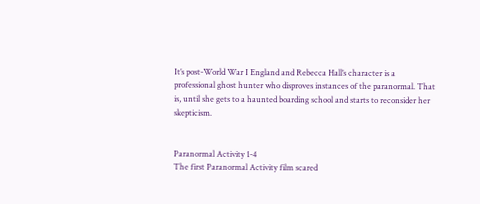It’s post-World War I England and Rebecca Hall’s character is a professional ghost hunter who disproves instances of the paranormal. That is, until she gets to a haunted boarding school and starts to reconsider her skepticism.


Paranormal Activity 1-4
The first Paranormal Activity film scared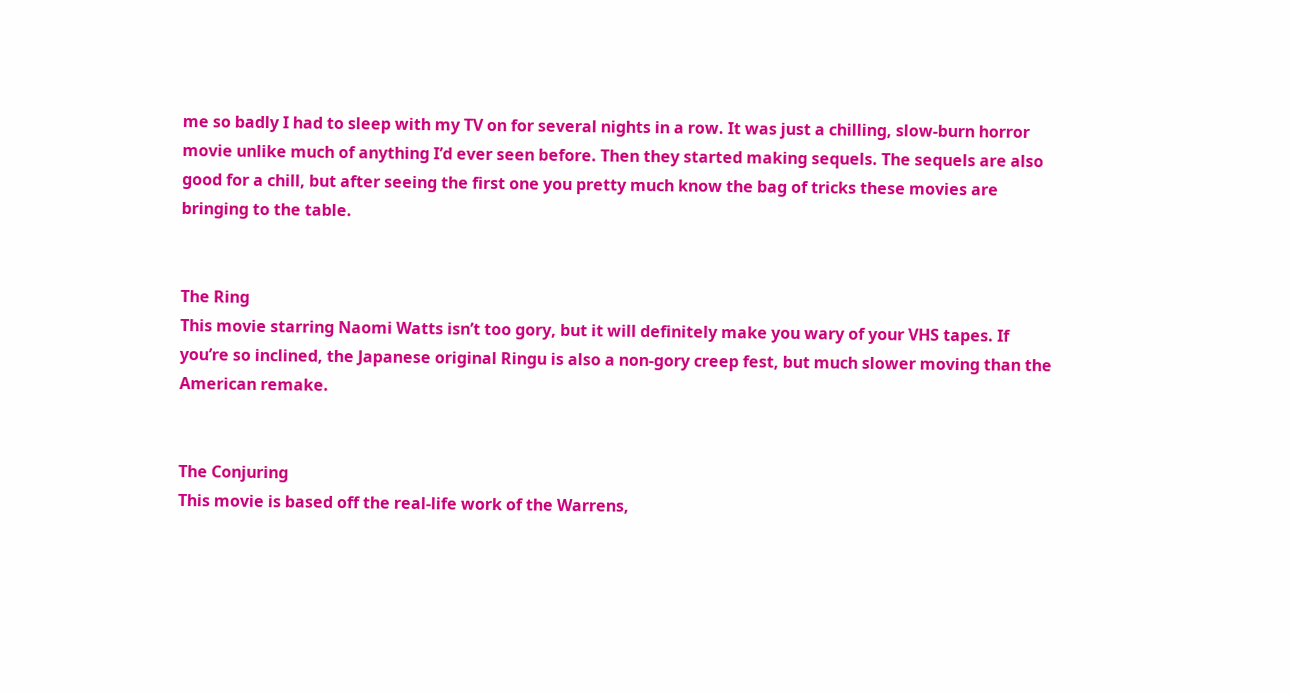me so badly I had to sleep with my TV on for several nights in a row. It was just a chilling, slow-burn horror movie unlike much of anything I’d ever seen before. Then they started making sequels. The sequels are also good for a chill, but after seeing the first one you pretty much know the bag of tricks these movies are bringing to the table.


The Ring
This movie starring Naomi Watts isn’t too gory, but it will definitely make you wary of your VHS tapes. If you’re so inclined, the Japanese original Ringu is also a non-gory creep fest, but much slower moving than the American remake.


The Conjuring
This movie is based off the real-life work of the Warrens,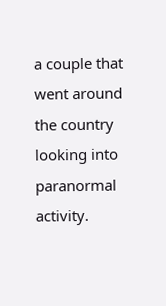a couple that went around the country looking into paranormal activity.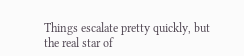Things escalate pretty quickly, but the real star of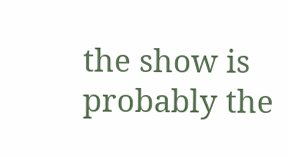the show is probably the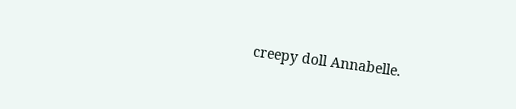creepy doll Annabelle.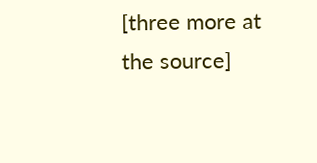[three more at the source]